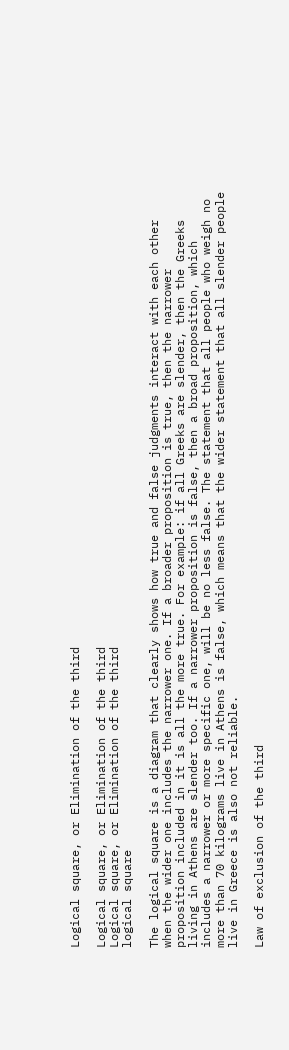Logical square, or Elimination of the third

Logical square, or Elimination of the third
Logical square, or Elimination of the third
logical square

The logical square is a diagram that clearly shows how true and false judgments interact with each other when the wider one includes the narrower one. If a broader proposition is true, then the narrower proposition included in it is all the more true. For example: if all Greeks are slender, then the Greeks living in Athens are slender too. If a narrower proposition is false, then a broad proposition, which includes a narrower or more specific one, will be no less false. The statement that all people who weigh no more than 70 kilograms live in Athens is false, which means that the wider statement that all slender people live in Greece is also not reliable.

Law of exclusion of the third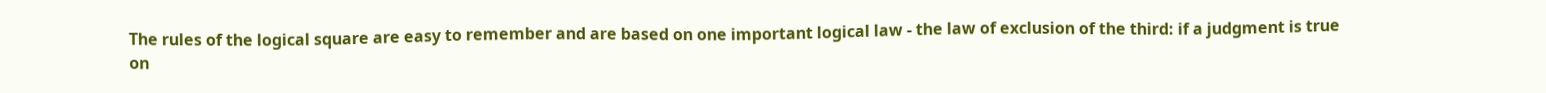The rules of the logical square are easy to remember and are based on one important logical law - the law of exclusion of the third: if a judgment is true on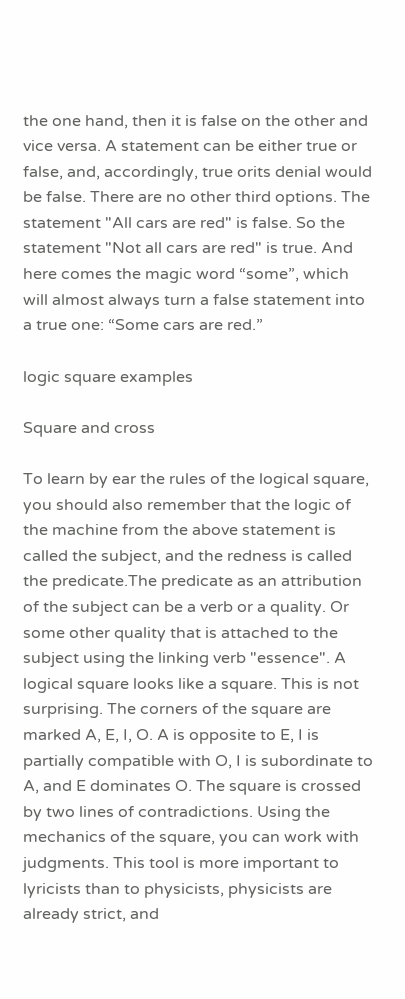the one hand, then it is false on the other and vice versa. A statement can be either true or false, and, accordingly, true orits denial would be false. There are no other third options. The statement "All cars are red" is false. So the statement "Not all cars are red" is true. And here comes the magic word “some”, which will almost always turn a false statement into a true one: “Some cars are red.”

logic square examples

Square and cross

To learn by ear the rules of the logical square, you should also remember that the logic of the machine from the above statement is called the subject, and the redness is called the predicate.The predicate as an attribution of the subject can be a verb or a quality. Or some other quality that is attached to the subject using the linking verb "essence". A logical square looks like a square. This is not surprising. The corners of the square are marked A, E, I, O. A is opposite to E, I is partially compatible with O, I is subordinate to A, and E dominates O. The square is crossed by two lines of contradictions. Using the mechanics of the square, you can work with judgments. This tool is more important to lyricists than to physicists, physicists are already strict, and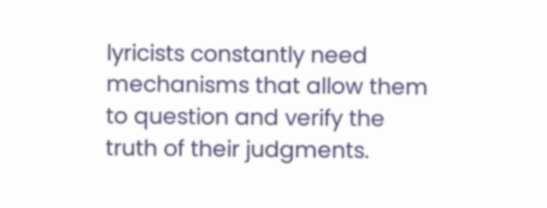lyricists constantly need mechanisms that allow them to question and verify the truth of their judgments.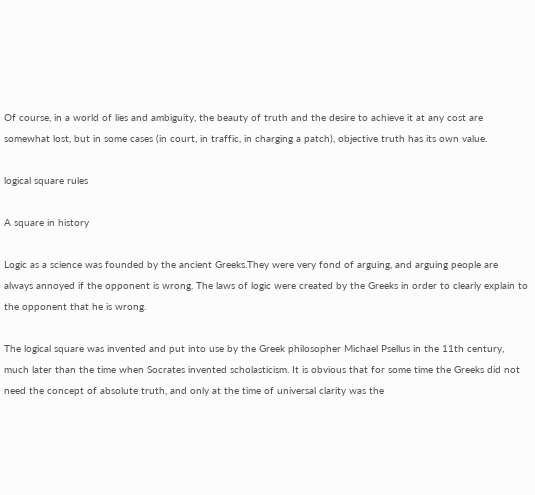Of course, in a world of lies and ambiguity, the beauty of truth and the desire to achieve it at any cost are somewhat lost, but in some cases (in court, in traffic, in charging a patch), objective truth has its own value.

logical square rules

A square in history

Logic as a science was founded by the ancient Greeks.They were very fond of arguing, and arguing people are always annoyed if the opponent is wrong. The laws of logic were created by the Greeks in order to clearly explain to the opponent that he is wrong.

The logical square was invented and put into use by the Greek philosopher Michael Psellus in the 11th century, much later than the time when Socrates invented scholasticism. It is obvious that for some time the Greeks did not need the concept of absolute truth, and only at the time of universal clarity was the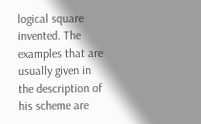logical square invented. The examples that are usually given in the description of his scheme are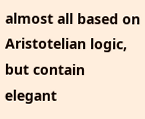almost all based on Aristotelian logic, but contain elegant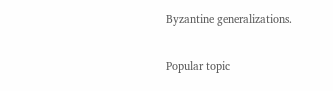Byzantine generalizations.

Popular topic